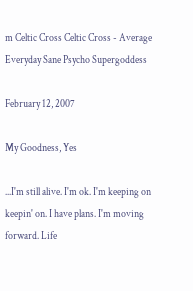m Celtic Cross Celtic Cross - Average Everyday Sane Psycho Supergoddess

February 12, 2007

My Goodness, Yes

...I'm still alive. I'm ok. I'm keeping on keepin' on. I have plans. I'm moving forward. Life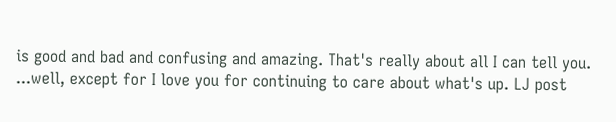is good and bad and confusing and amazing. That's really about all I can tell you. ...well, except for I love you for continuing to care about what's up. LJ post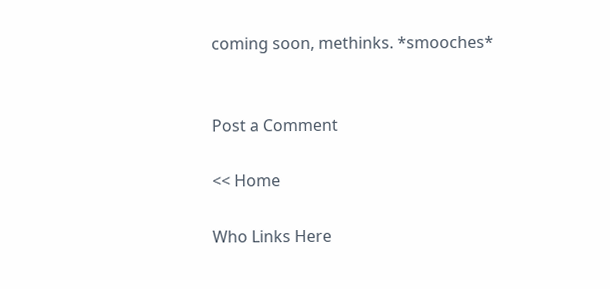coming soon, methinks. *smooches*


Post a Comment

<< Home

Who Links Here